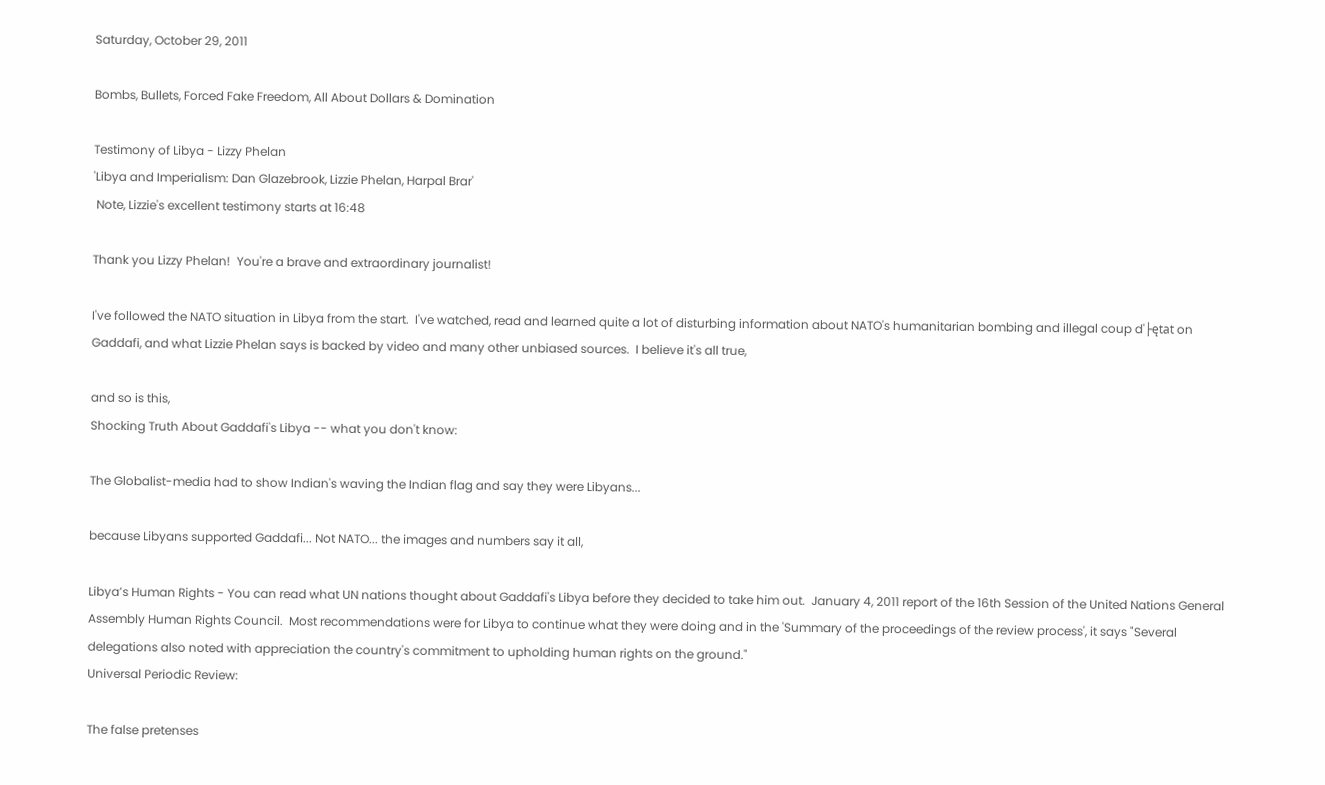Saturday, October 29, 2011

Bombs, Bullets, Forced Fake Freedom, All About Dollars & Domination

Testimony of Libya - Lizzy Phelan
'Libya and Imperialism: Dan Glazebrook, Lizzie Phelan, Harpal Brar'
 Note, Lizzie's excellent testimony starts at 16:48

Thank you Lizzy Phelan!  You're a brave and extraordinary journalist!

I've followed the NATO situation in Libya from the start.  I've watched, read and learned quite a lot of disturbing information about NATO's humanitarian bombing and illegal coup d'├ętat on Gaddafi, and what Lizzie Phelan says is backed by video and many other unbiased sources.  I believe it's all true,

and so is this,
Shocking Truth About Gaddafi's Libya -- what you don't know:

The Globalist-media had to show Indian's waving the Indian flag and say they were Libyans...

because Libyans supported Gaddafi... Not NATO... the images and numbers say it all,

Libya’s Human Rights - You can read what UN nations thought about Gaddafi's Libya before they decided to take him out.  January 4, 2011 report of the 16th Session of the United Nations General Assembly Human Rights Council.  Most recommendations were for Libya to continue what they were doing and in the 'Summary of the proceedings of the review process', it says "Several delegations also noted with appreciation the country's commitment to upholding human rights on the ground."
Universal Periodic Review:

The false pretenses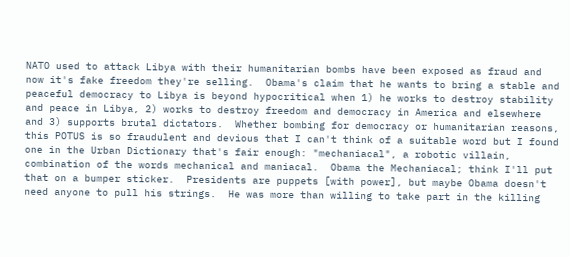NATO used to attack Libya with their humanitarian bombs have been exposed as fraud and now it's fake freedom they're selling.  Obama's claim that he wants to bring a stable and peaceful democracy to Libya is beyond hypocritical when 1) he works to destroy stability and peace in Libya, 2) works to destroy freedom and democracy in America and elsewhere and 3) supports brutal dictators.  Whether bombing for democracy or humanitarian reasons, this POTUS is so fraudulent and devious that I can't think of a suitable word but I found one in the Urban Dictionary that's fair enough: "mechaniacal", a robotic villain, combination of the words mechanical and maniacal.  Obama the Mechaniacal; think I'll put that on a bumper sticker.  Presidents are puppets [with power], but maybe Obama doesn't need anyone to pull his strings.  He was more than willing to take part in the killing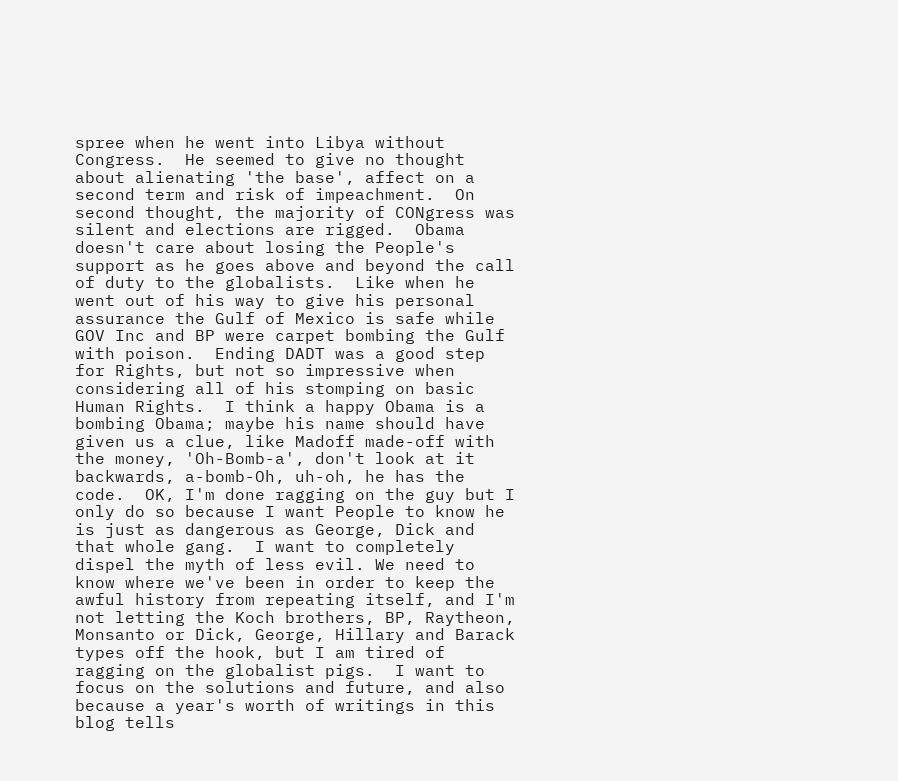spree when he went into Libya without Congress.  He seemed to give no thought about alienating 'the base', affect on a second term and risk of impeachment.  On second thought, the majority of CONgress was silent and elections are rigged.  Obama doesn't care about losing the People's support as he goes above and beyond the call of duty to the globalists.  Like when he went out of his way to give his personal assurance the Gulf of Mexico is safe while GOV Inc and BP were carpet bombing the Gulf with poison.  Ending DADT was a good step for Rights, but not so impressive when considering all of his stomping on basic Human Rights.  I think a happy Obama is a bombing Obama; maybe his name should have given us a clue, like Madoff made-off with the money, 'Oh-Bomb-a', don't look at it backwards, a-bomb-Oh, uh-oh, he has the code.  OK, I'm done ragging on the guy but I only do so because I want People to know he is just as dangerous as George, Dick and that whole gang.  I want to completely dispel the myth of less evil. We need to know where we've been in order to keep the awful history from repeating itself, and I'm not letting the Koch brothers, BP, Raytheon, Monsanto or Dick, George, Hillary and Barack types off the hook, but I am tired of ragging on the globalist pigs.  I want to focus on the solutions and future, and also because a year's worth of writings in this blog tells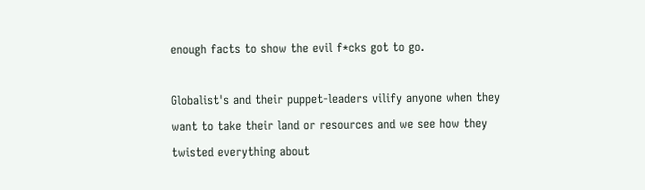enough facts to show the evil f*cks got to go.

Globalist's and their puppet-leaders vilify anyone when they want to take their land or resources and we see how they twisted everything about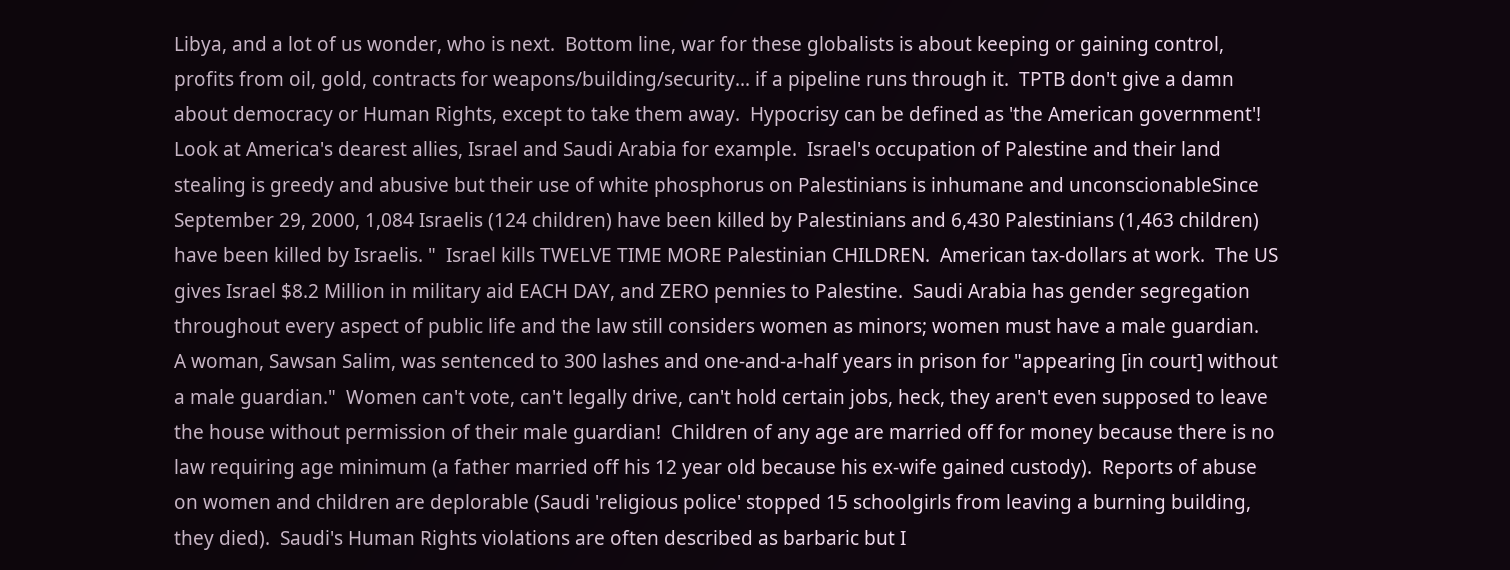Libya, and a lot of us wonder, who is next.  Bottom line, war for these globalists is about keeping or gaining control, profits from oil, gold, contracts for weapons/building/security... if a pipeline runs through it.  TPTB don't give a damn about democracy or Human Rights, except to take them away.  Hypocrisy can be defined as 'the American government'!  Look at America's dearest allies, Israel and Saudi Arabia for example.  Israel's occupation of Palestine and their land stealing is greedy and abusive but their use of white phosphorus on Palestinians is inhumane and unconscionableSince September 29, 2000, 1,084 Israelis (124 children) have been killed by Palestinians and 6,430 Palestinians (1,463 children) have been killed by Israelis. "  Israel kills TWELVE TIME MORE Palestinian CHILDREN.  American tax-dollars at work.  The US gives Israel $8.2 Million in military aid EACH DAY, and ZERO pennies to Palestine.  Saudi Arabia has gender segregation throughout every aspect of public life and the law still considers women as minors; women must have a male guardian.  A woman, Sawsan Salim, was sentenced to 300 lashes and one-and-a-half years in prison for "appearing [in court] without a male guardian."  Women can't vote, can't legally drive, can't hold certain jobs, heck, they aren't even supposed to leave the house without permission of their male guardian!  Children of any age are married off for money because there is no law requiring age minimum (a father married off his 12 year old because his ex-wife gained custody).  Reports of abuse on women and children are deplorable (Saudi 'religious police' stopped 15 schoolgirls from leaving a burning building, they died).  Saudi's Human Rights violations are often described as barbaric but I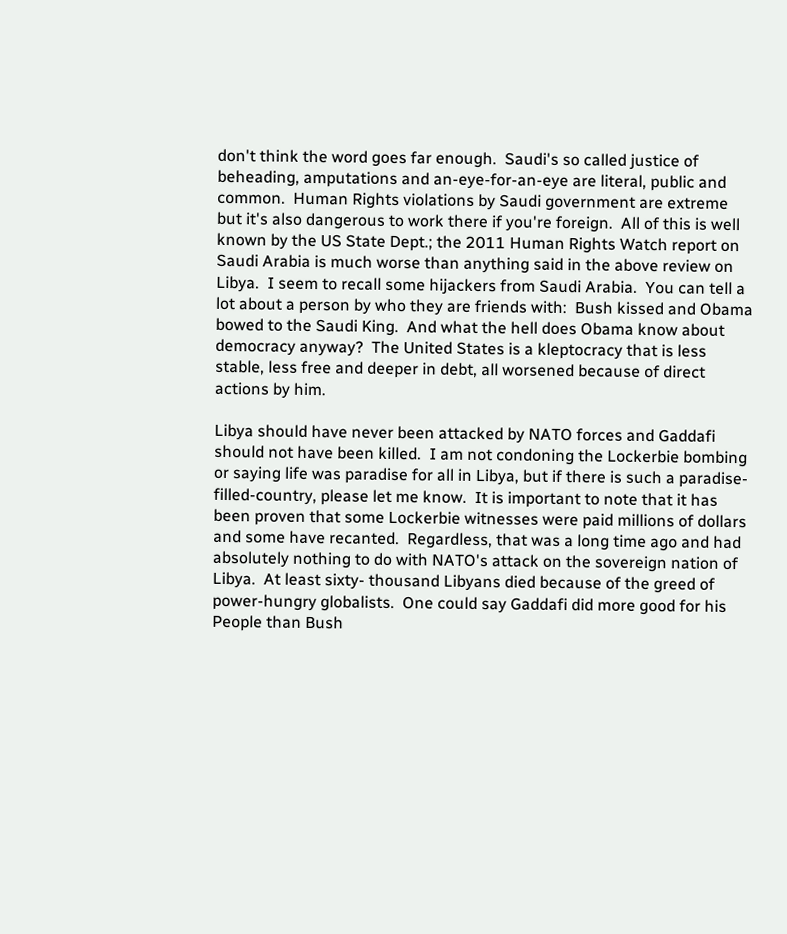don't think the word goes far enough.  Saudi's so called justice of beheading, amputations and an-eye-for-an-eye are literal, public and common.  Human Rights violations by Saudi government are extreme but it's also dangerous to work there if you're foreign.  All of this is well known by the US State Dept.; the 2011 Human Rights Watch report on Saudi Arabia is much worse than anything said in the above review on Libya.  I seem to recall some hijackers from Saudi Arabia.  You can tell a lot about a person by who they are friends with:  Bush kissed and Obama bowed to the Saudi King.  And what the hell does Obama know about democracy anyway?  The United States is a kleptocracy that is less stable, less free and deeper in debt, all worsened because of direct actions by him.

Libya should have never been attacked by NATO forces and Gaddafi should not have been killed.  I am not condoning the Lockerbie bombing or saying life was paradise for all in Libya, but if there is such a paradise-filled-country, please let me know.  It is important to note that it has been proven that some Lockerbie witnesses were paid millions of dollars and some have recanted.  Regardless, that was a long time ago and had absolutely nothing to do with NATO's attack on the sovereign nation of Libya.  At least sixty- thousand Libyans died because of the greed of power-hungry globalists.  One could say Gaddafi did more good for his People than Bush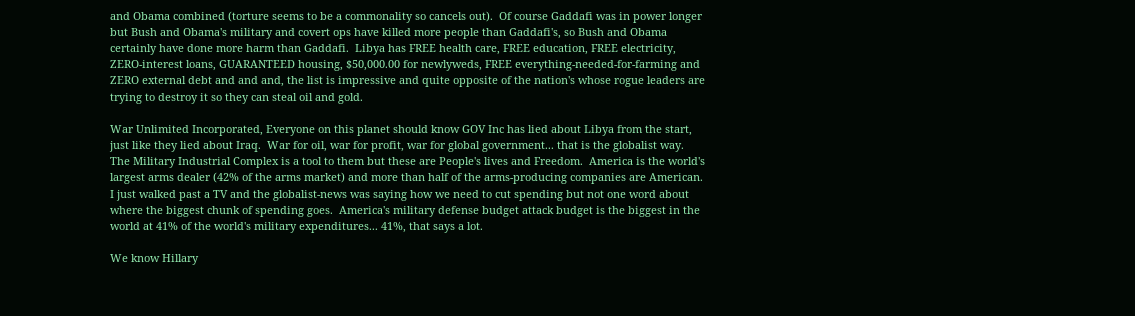and Obama combined (torture seems to be a commonality so cancels out).  Of course Gaddafi was in power longer but Bush and Obama's military and covert ops have killed more people than Gaddafi's, so Bush and Obama certainly have done more harm than Gaddafi.  Libya has FREE health care, FREE education, FREE electricity, ZERO-interest loans, GUARANTEED housing, $50,000.00 for newlyweds, FREE everything-needed-for-farming and ZERO external debt and and and, the list is impressive and quite opposite of the nation's whose rogue leaders are trying to destroy it so they can steal oil and gold.

War Unlimited Incorporated, Everyone on this planet should know GOV Inc has lied about Libya from the start, just like they lied about Iraq.  War for oil, war for profit, war for global government... that is the globalist way.  The Military Industrial Complex is a tool to them but these are People's lives and Freedom.  America is the world's largest arms dealer (42% of the arms market) and more than half of the arms-producing companies are American.  I just walked past a TV and the globalist-news was saying how we need to cut spending but not one word about where the biggest chunk of spending goes.  America's military defense budget attack budget is the biggest in the world at 41% of the world's military expenditures... 41%, that says a lot.

We know Hillary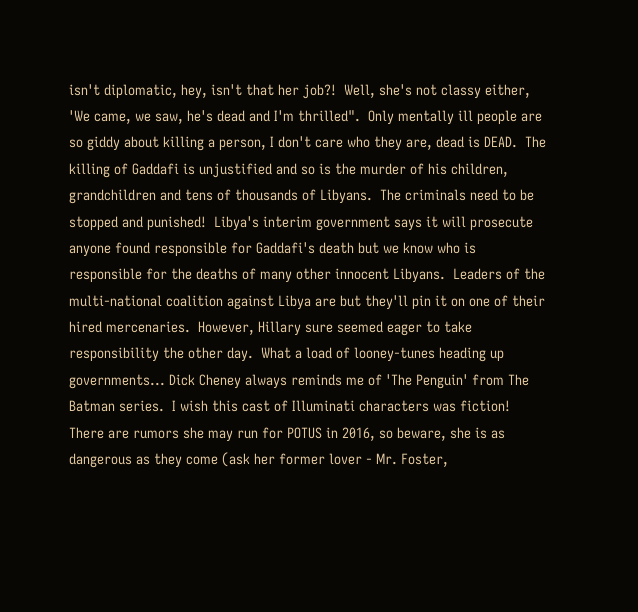isn't diplomatic, hey, isn't that her job?!  Well, she's not classy either, 'We came, we saw, he's dead and I'm thrilled".  Only mentally ill people are so giddy about killing a person, I don't care who they are, dead is DEAD.  The killing of Gaddafi is unjustified and so is the murder of his children, grandchildren and tens of thousands of Libyans.  The criminals need to be stopped and punished!  Libya's interim government says it will prosecute anyone found responsible for Gaddafi's death but we know who is responsible for the deaths of many other innocent Libyans.  Leaders of the multi-national coalition against Libya are but they'll pin it on one of their hired mercenaries.  However, Hillary sure seemed eager to take responsibility the other day.  What a load of looney-tunes heading up governments... Dick Cheney always reminds me of 'The Penguin' from The Batman series.  I wish this cast of Illuminati characters was fiction!  There are rumors she may run for POTUS in 2016, so beware, she is as dangerous as they come (ask her former lover - Mr. Foster,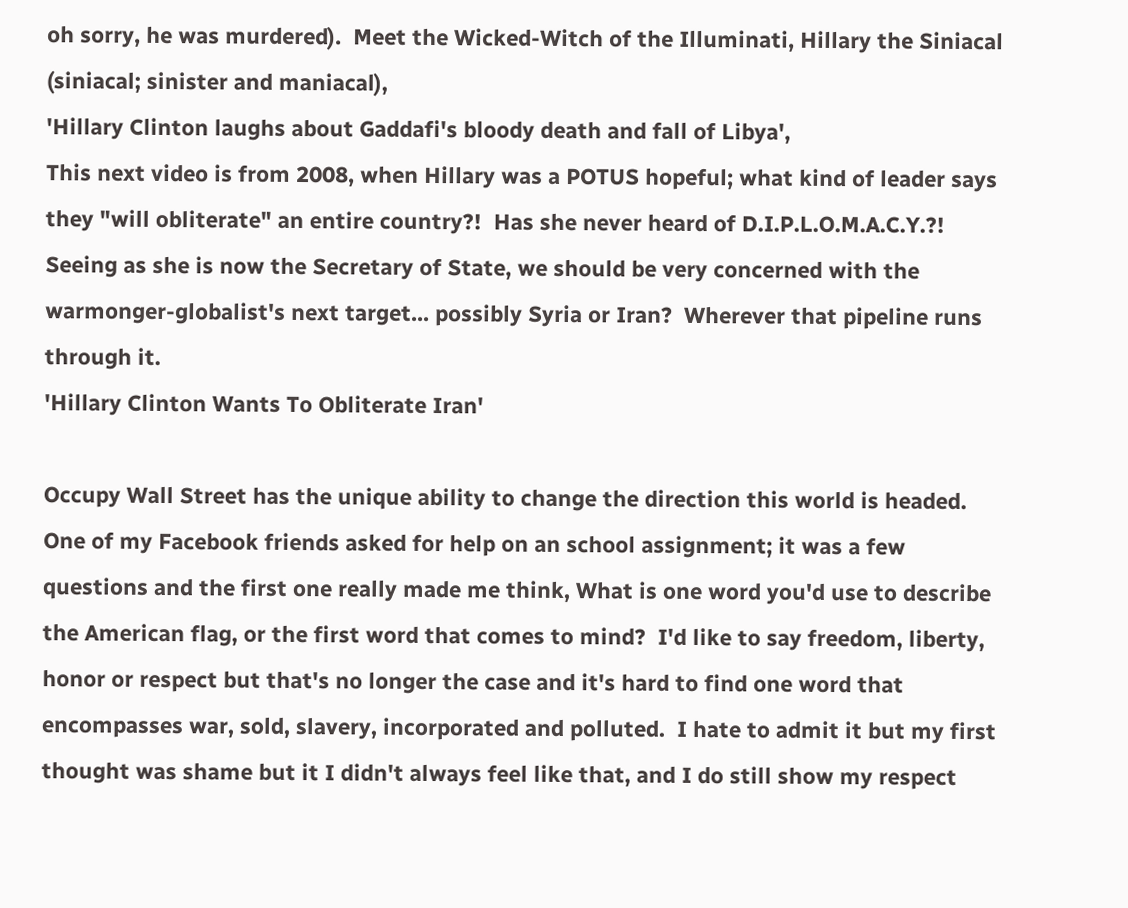oh sorry, he was murdered).  Meet the Wicked-Witch of the Illuminati, Hillary the Siniacal (siniacal; sinister and maniacal),
'Hillary Clinton laughs about Gaddafi's bloody death and fall of Libya',
This next video is from 2008, when Hillary was a POTUS hopeful; what kind of leader says they "will obliterate" an entire country?!  Has she never heard of D.I.P.L.O.M.A.C.Y.?!  Seeing as she is now the Secretary of State, we should be very concerned with the warmonger-globalist's next target... possibly Syria or Iran?  Wherever that pipeline runs through it.
'Hillary Clinton Wants To Obliterate Iran'

Occupy Wall Street has the unique ability to change the direction this world is headed.  One of my Facebook friends asked for help on an school assignment; it was a few questions and the first one really made me think, What is one word you'd use to describe the American flag, or the first word that comes to mind?  I'd like to say freedom, liberty, honor or respect but that's no longer the case and it's hard to find one word that encompasses war, sold, slavery, incorporated and polluted.  I hate to admit it but my first thought was shame but it I didn't always feel like that, and I do still show my respect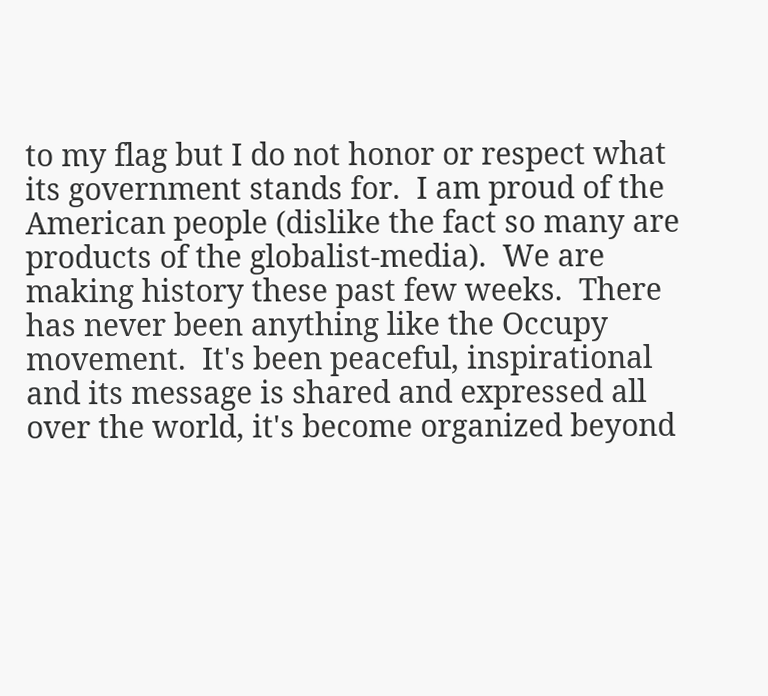to my flag but I do not honor or respect what its government stands for.  I am proud of the American people (dislike the fact so many are products of the globalist-media).  We are making history these past few weeks.  There has never been anything like the Occupy movement.  It's been peaceful, inspirational and its message is shared and expressed all over the world, it's become organized beyond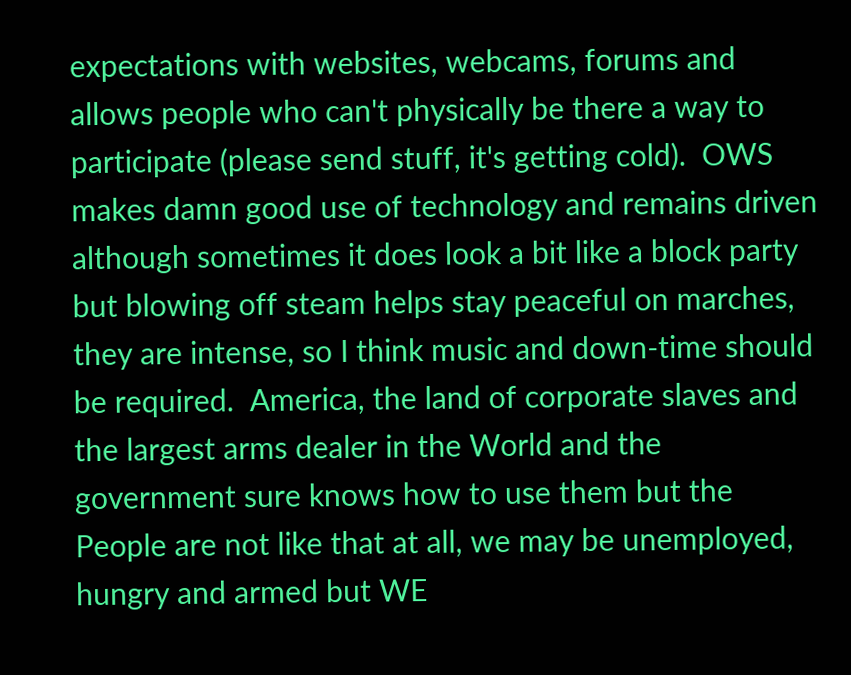expectations with websites, webcams, forums and allows people who can't physically be there a way to participate (please send stuff, it's getting cold).  OWS makes damn good use of technology and remains driven although sometimes it does look a bit like a block party but blowing off steam helps stay peaceful on marches, they are intense, so I think music and down-time should be required.  America, the land of corporate slaves and the largest arms dealer in the World and the government sure knows how to use them but the People are not like that at all, we may be unemployed, hungry and armed but WE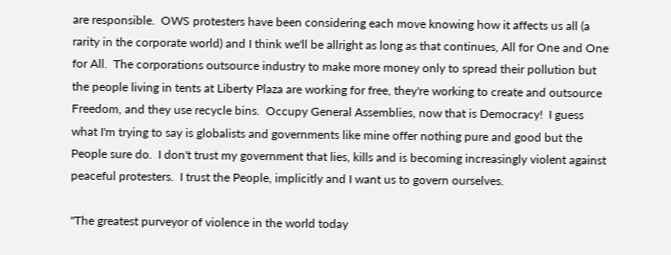are responsible.  OWS protesters have been considering each move knowing how it affects us all (a rarity in the corporate world) and I think we'll be allright as long as that continues, All for One and One for All.  The corporations outsource industry to make more money only to spread their pollution but the people living in tents at Liberty Plaza are working for free, they're working to create and outsource Freedom, and they use recycle bins.  Occupy General Assemblies, now that is Democracy!  I guess what I'm trying to say is globalists and governments like mine offer nothing pure and good but the People sure do.  I don't trust my government that lies, kills and is becoming increasingly violent against peaceful protesters.  I trust the People, implicitly and I want us to govern ourselves.

"The greatest purveyor of violence in the world today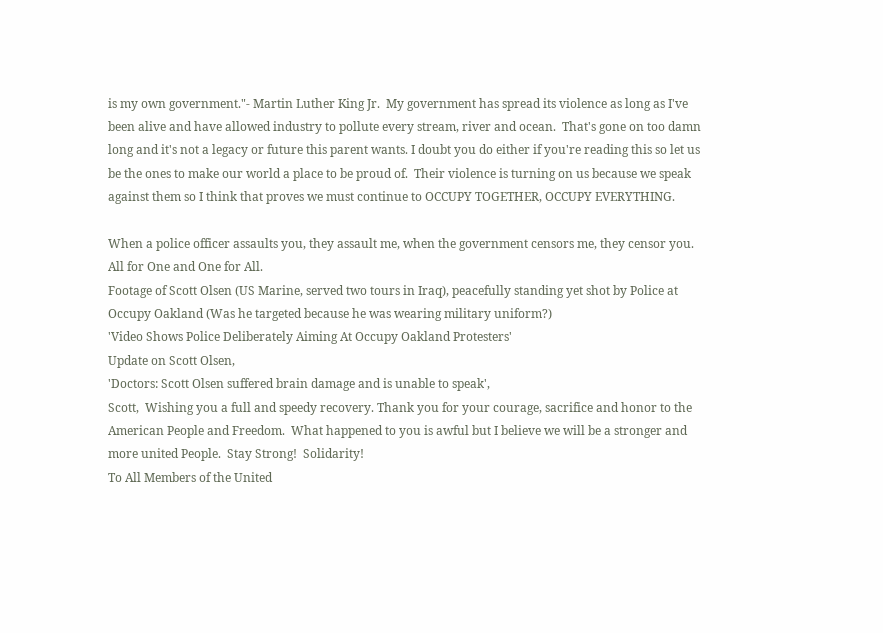is my own government."- Martin Luther King Jr.  My government has spread its violence as long as I've been alive and have allowed industry to pollute every stream, river and ocean.  That's gone on too damn long and it's not a legacy or future this parent wants. I doubt you do either if you're reading this so let us be the ones to make our world a place to be proud of.  Their violence is turning on us because we speak against them so I think that proves we must continue to OCCUPY TOGETHER, OCCUPY EVERYTHING.

When a police officer assaults you, they assault me, when the government censors me, they censor you.  All for One and One for All.
Footage of Scott Olsen (US Marine, served two tours in Iraq), peacefully standing yet shot by Police at Occupy Oakland (Was he targeted because he was wearing military uniform?)
'Video Shows Police Deliberately Aiming At Occupy Oakland Protesters'
Update on Scott Olsen,
'Doctors: Scott Olsen suffered brain damage and is unable to speak',
Scott,  Wishing you a full and speedy recovery. Thank you for your courage, sacrifice and honor to the American People and Freedom.  What happened to you is awful but I believe we will be a stronger and more united People.  Stay Strong!  Solidarity!
To All Members of the United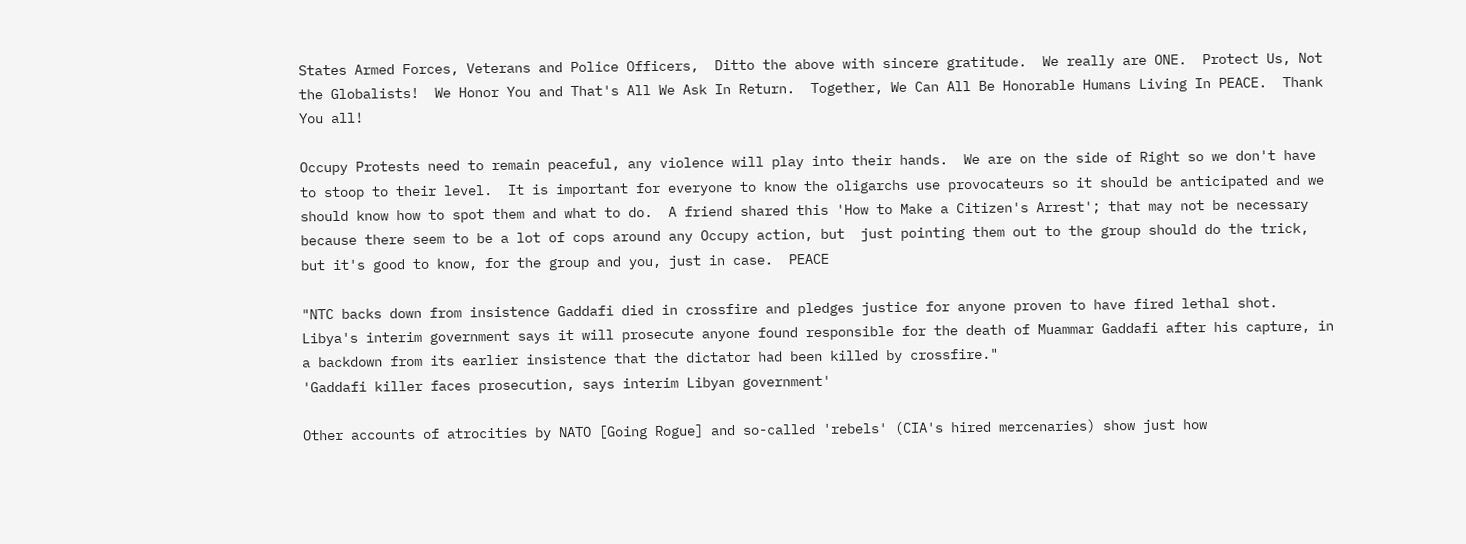States Armed Forces, Veterans and Police Officers,  Ditto the above with sincere gratitude.  We really are ONE.  Protect Us, Not the Globalists!  We Honor You and That's All We Ask In Return.  Together, We Can All Be Honorable Humans Living In PEACE.  Thank You all!

Occupy Protests need to remain peaceful, any violence will play into their hands.  We are on the side of Right so we don't have to stoop to their level.  It is important for everyone to know the oligarchs use provocateurs so it should be anticipated and we should know how to spot them and what to do.  A friend shared this 'How to Make a Citizen's Arrest'; that may not be necessary because there seem to be a lot of cops around any Occupy action, but  just pointing them out to the group should do the trick, but it's good to know, for the group and you, just in case.  PEACE

"NTC backs down from insistence Gaddafi died in crossfire and pledges justice for anyone proven to have fired lethal shot.  Libya's interim government says it will prosecute anyone found responsible for the death of Muammar Gaddafi after his capture, in a backdown from its earlier insistence that the dictator had been killed by crossfire."
'Gaddafi killer faces prosecution, says interim Libyan government'

Other accounts of atrocities by NATO [Going Rogue] and so-called 'rebels' (CIA's hired mercenaries) show just how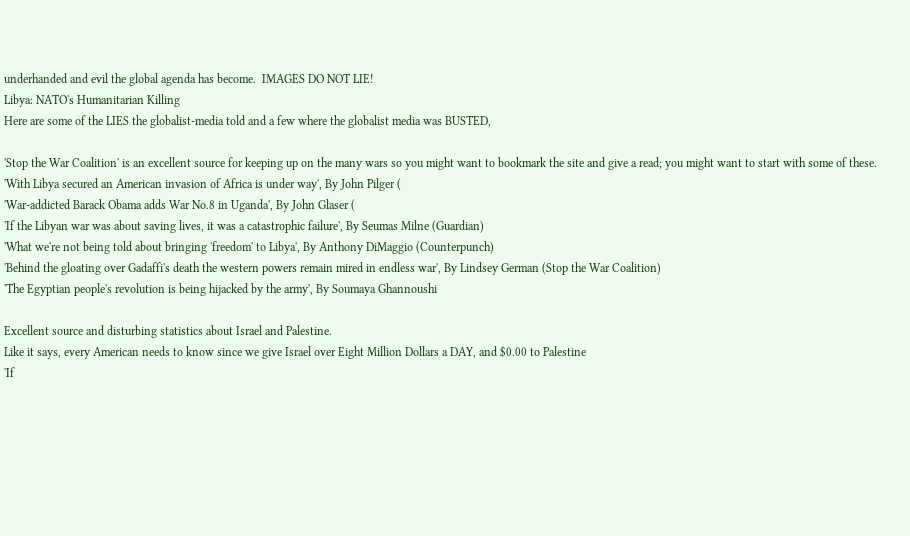underhanded and evil the global agenda has become.  IMAGES DO NOT LIE!
Libya: NATO's Humanitarian Killing
Here are some of the LIES the globalist-media told and a few where the globalist media was BUSTED,

'Stop the War Coalition' is an excellent source for keeping up on the many wars so you might want to bookmark the site and give a read; you might want to start with some of these.
'With Libya secured an American invasion of Africa is under way', By John Pilger (
'War-addicted Barack Obama adds War No.8 in Uganda', By John Glaser (
'If the Libyan war was about saving lives, it was a catastrophic failure', By Seumas Milne (Guardian)
'What we're not being told about bringing 'freedom' to Libya', By Anthony DiMaggio (Counterpunch)
'Behind the gloating over Gadaffi's death the western powers remain mired in endless war', By Lindsey German (Stop the War Coalition)
'The Egyptian people's revolution is being hijacked by the army', By Soumaya Ghannoushi

Excellent source and disturbing statistics about Israel and Palestine.
Like it says, every American needs to know since we give Israel over Eight Million Dollars a DAY, and $0.00 to Palestine
'If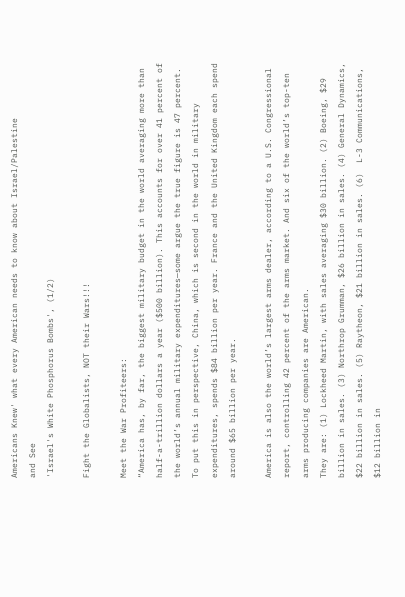Americans Knew' what every American needs to know about Israel/Palestine
and See
'Israel's White Phosphorus Bombs', (1/2)

Fight the Globalists, NOT their Wars!!!

Meet the War Profiteers:
“America has, by far, the biggest military budget in the world averaging more than half-a-trillion dollars a year ($500 billion). This accounts for over 41 percent of the world’s annual military expenditures—some argue the true figure is 47 percent. To put this in perspective, China, which is second in the world in military expenditures, spends $84 billion per year. France and the United Kingdom each spend around $65 billion per year.

America is also the world’s largest arms dealer, according to a U.S. Congressional report, controlling 42 percent of the arms market. And six of the world’s top-ten arms producing companies are American.
They are: (1) Lockheed Martin, with sales averaging $30 billion. (2) Boeing, $29 billion in sales. (3) Northrop Grumman, $26 billion in sales. (4) General Dynamics, $22 billion in sales. (5) Raytheon, $21 billion in sales. (6)  L-3 Communications, $12 billion in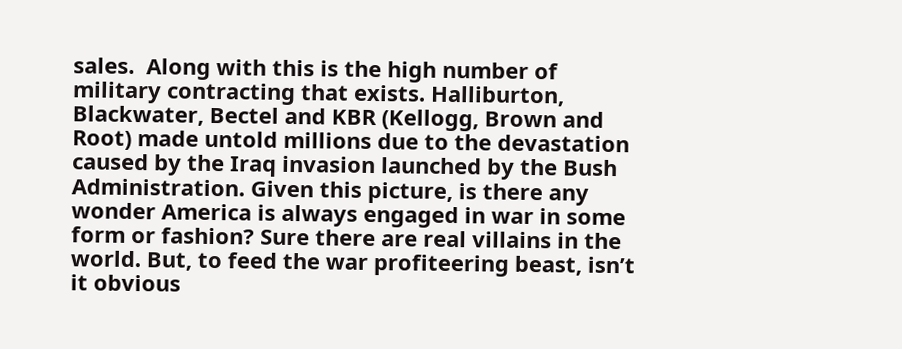sales.  Along with this is the high number of military contracting that exists. Halliburton, Blackwater, Bectel and KBR (Kellogg, Brown and Root) made untold millions due to the devastation caused by the Iraq invasion launched by the Bush Administration. Given this picture, is there any wonder America is always engaged in war in some form or fashion? Sure there are real villains in the world. But, to feed the war profiteering beast, isn’t it obvious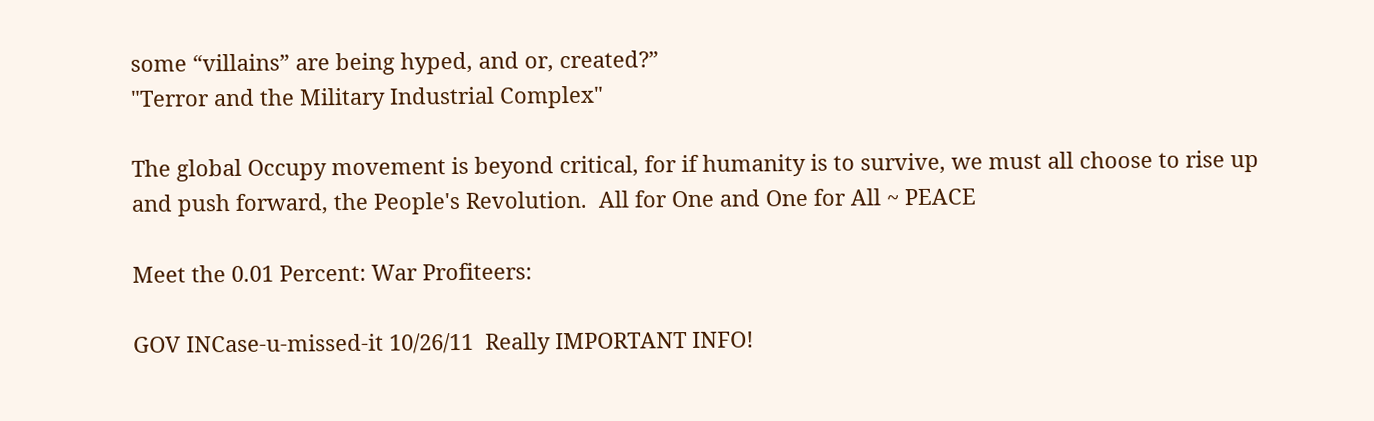some “villains” are being hyped, and or, created?”
"Terror and the Military Industrial Complex"

The global Occupy movement is beyond critical, for if humanity is to survive, we must all choose to rise up and push forward, the People's Revolution.  All for One and One for All ~ PEACE

Meet the 0.01 Percent: War Profiteers:

GOV INCase-u-missed-it 10/26/11  Really IMPORTANT INFO!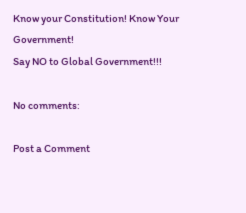Know your Constitution! Know Your Government!
Say NO to Global Government!!!

No comments:

Post a Comment